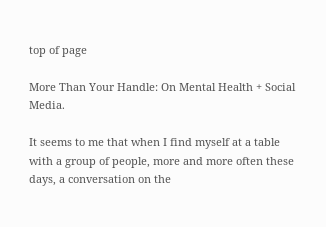top of page

More Than Your Handle: On Mental Health + Social Media.

It seems to me that when I find myself at a table with a group of people, more and more often these days, a conversation on the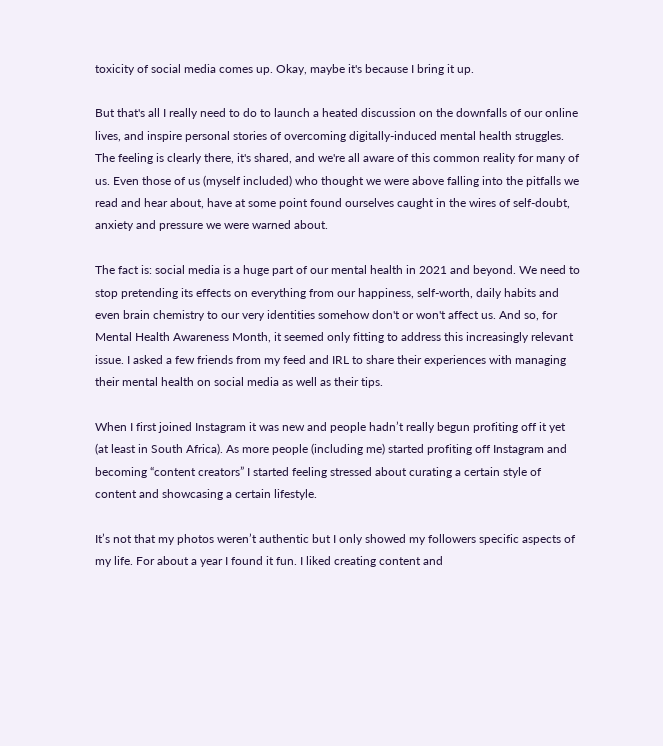toxicity of social media comes up. Okay, maybe it's because I bring it up.

But that's all I really need to do to launch a heated discussion on the downfalls of our online lives, and inspire personal stories of overcoming digitally-induced mental health struggles. The feeling is clearly there, it's shared, and we're all aware of this common reality for many of us. Even those of us (myself included) who thought we were above falling into the pitfalls we read and hear about, have at some point found ourselves caught in the wires of self-doubt, anxiety and pressure we were warned about.

The fact is: social media is a huge part of our mental health in 2021 and beyond. We need to stop pretending its effects on everything from our happiness, self-worth, daily habits and even brain chemistry to our very identities somehow don't or won't affect us. And so, for Mental Health Awareness Month, it seemed only fitting to address this increasingly relevant issue. I asked a few friends from my feed and IRL to share their experiences with managing their mental health on social media as well as their tips.

When I first joined Instagram it was new and people hadn’t really begun profiting off it yet (at least in South Africa). As more people (including me) started profiting off Instagram and becoming “content creators” I started feeling stressed about curating a certain style of content and showcasing a certain lifestyle.

It’s not that my photos weren’t authentic but I only showed my followers specific aspects of my life. For about a year I found it fun. I liked creating content and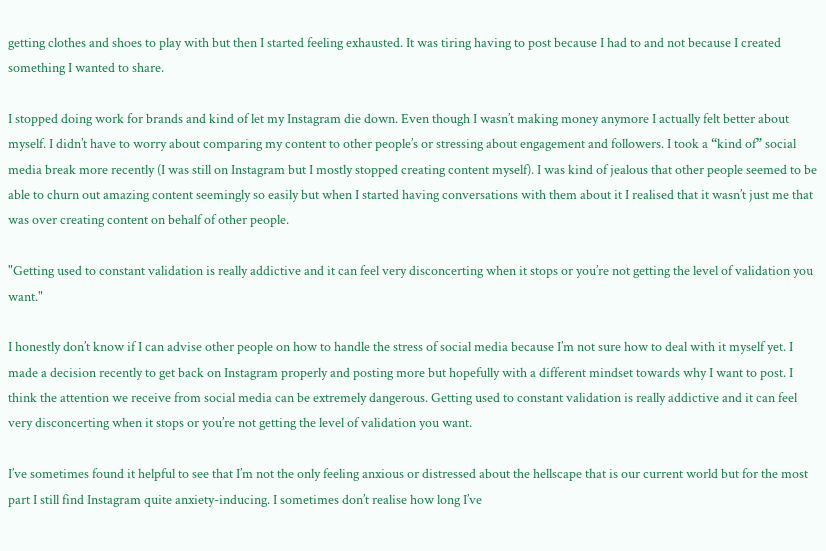getting clothes and shoes to play with but then I started feeling exhausted. It was tiring having to post because I had to and not because I created something I wanted to share.

I stopped doing work for brands and kind of let my Instagram die down. Even though I wasn’t making money anymore I actually felt better about myself. I didn’t have to worry about comparing my content to other people’s or stressing about engagement and followers. I took a “kind of” social media break more recently (I was still on Instagram but I mostly stopped creating content myself). I was kind of jealous that other people seemed to be able to churn out amazing content seemingly so easily but when I started having conversations with them about it I realised that it wasn’t just me that was over creating content on behalf of other people.

"Getting used to constant validation is really addictive and it can feel very disconcerting when it stops or you’re not getting the level of validation you want."

I honestly don’t know if I can advise other people on how to handle the stress of social media because I’m not sure how to deal with it myself yet. I made a decision recently to get back on Instagram properly and posting more but hopefully with a different mindset towards why I want to post. I think the attention we receive from social media can be extremely dangerous. Getting used to constant validation is really addictive and it can feel very disconcerting when it stops or you’re not getting the level of validation you want.

I’ve sometimes found it helpful to see that I’m not the only feeling anxious or distressed about the hellscape that is our current world but for the most part I still find Instagram quite anxiety-inducing. I sometimes don’t realise how long I’ve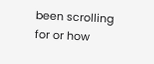been scrolling for or how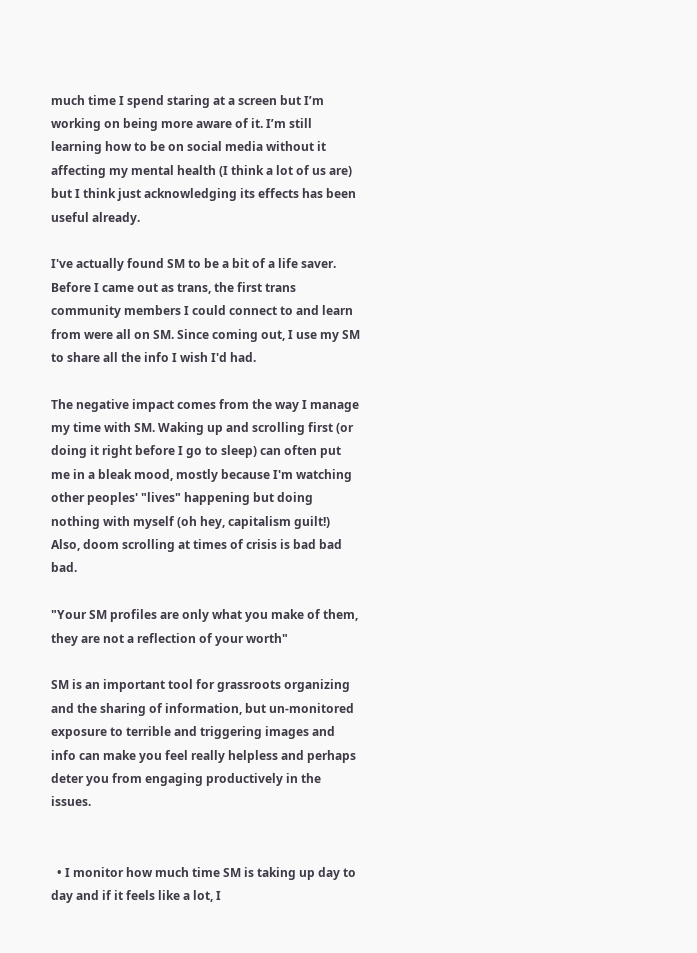much time I spend staring at a screen but I’m working on being more aware of it. I’m still learning how to be on social media without it affecting my mental health (I think a lot of us are) but I think just acknowledging its effects has been useful already.

I've actually found SM to be a bit of a life saver. Before I came out as trans, the first trans community members I could connect to and learn from were all on SM. Since coming out, I use my SM to share all the info I wish I'd had.

The negative impact comes from the way I manage my time with SM. Waking up and scrolling first (or doing it right before I go to sleep) can often put me in a bleak mood, mostly because I'm watching other peoples' "lives" happening but doing nothing with myself (oh hey, capitalism guilt!) Also, doom scrolling at times of crisis is bad bad bad.

"Your SM profiles are only what you make of them, they are not a reflection of your worth"

SM is an important tool for grassroots organizing and the sharing of information, but un-monitored exposure to terrible and triggering images and info can make you feel really helpless and perhaps deter you from engaging productively in the issues.


  • I monitor how much time SM is taking up day to day and if it feels like a lot, I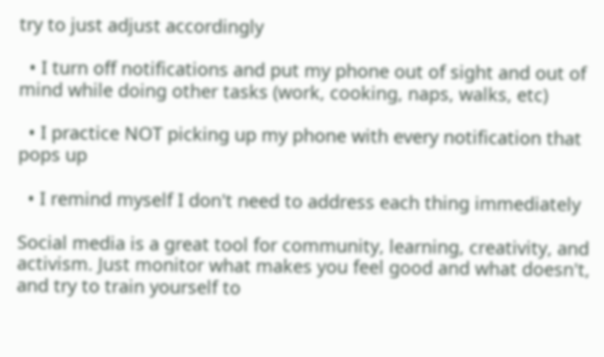try to just adjust accordingly

  • I turn off notifications and put my phone out of sight and out of mind while doing other tasks (work, cooking, naps, walks, etc)

  • I practice NOT picking up my phone with every notification that pops up

  • I remind myself I don't need to address each thing immediately

Social media is a great tool for community, learning, creativity, and activism. Just monitor what makes you feel good and what doesn't, and try to train yourself to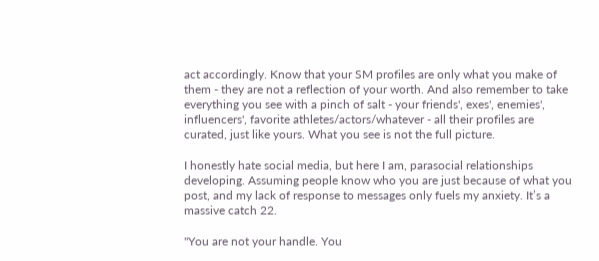act accordingly. Know that your SM profiles are only what you make of them - they are not a reflection of your worth. And also remember to take everything you see with a pinch of salt - your friends', exes', enemies', influencers', favorite athletes/actors/whatever - all their profiles are curated, just like yours. What you see is not the full picture.

I honestly hate social media, but here I am, parasocial relationships developing. Assuming people know who you are just because of what you post, and my lack of response to messages only fuels my anxiety. It’s a massive catch 22.

"You are not your handle. You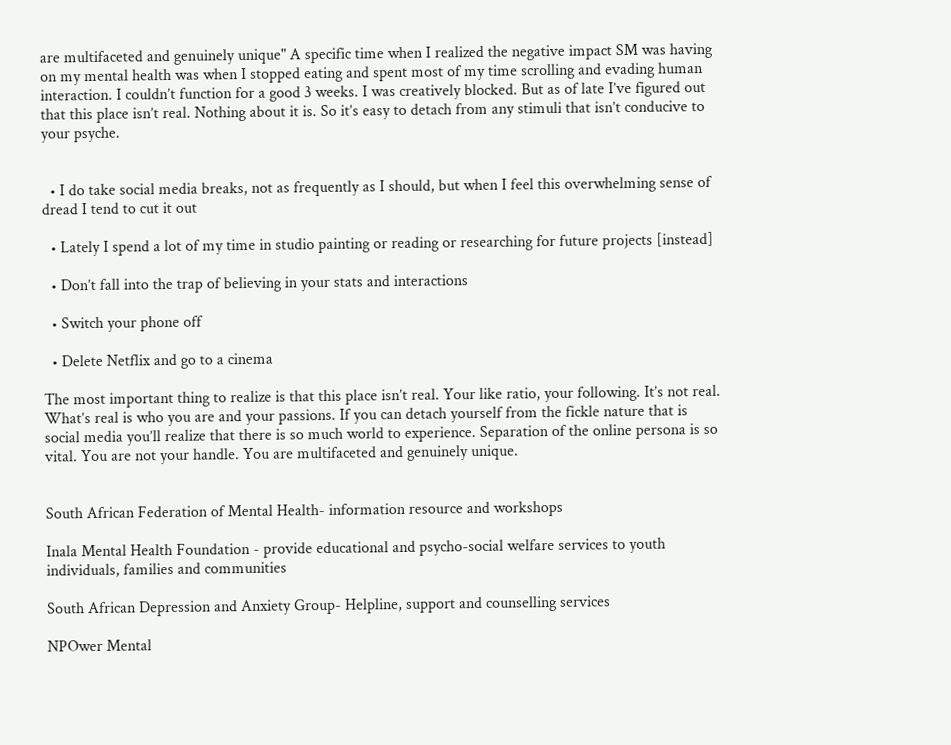are multifaceted and genuinely unique" A specific time when I realized the negative impact SM was having on my mental health was when I stopped eating and spent most of my time scrolling and evading human interaction. I couldn’t function for a good 3 weeks. I was creatively blocked. But as of late I’ve figured out that this place isn’t real. Nothing about it is. So it’s easy to detach from any stimuli that isn’t conducive to your psyche.


  • I do take social media breaks, not as frequently as I should, but when I feel this overwhelming sense of dread I tend to cut it out

  • Lately I spend a lot of my time in studio painting or reading or researching for future projects [instead]

  • Don’t fall into the trap of believing in your stats and interactions

  • Switch your phone off

  • Delete Netflix and go to a cinema

The most important thing to realize is that this place isn’t real. Your like ratio, your following. It’s not real. What’s real is who you are and your passions. If you can detach yourself from the fickle nature that is social media you’ll realize that there is so much world to experience. Separation of the online persona is so vital. You are not your handle. You are multifaceted and genuinely unique.


South African Federation of Mental Health- information resource and workshops

Inala Mental Health Foundation - provide educational and psycho-social welfare services to youth individuals, families and communities

South African Depression and Anxiety Group- Helpline, support and counselling services

NPOwer Mental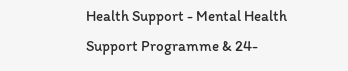Health Support - Mental Health Support Programme & 24-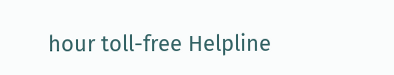hour toll-free Helpline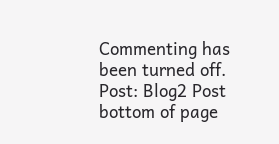Commenting has been turned off.
Post: Blog2 Post
bottom of page